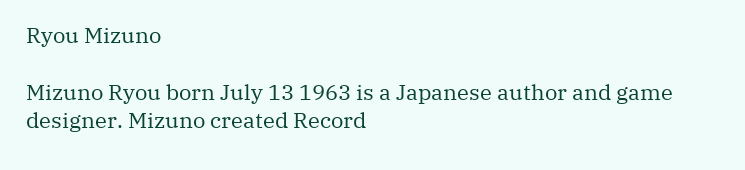Ryou Mizuno

Mizuno Ryou born July 13 1963 is a Japanese author and game designer. Mizuno created Record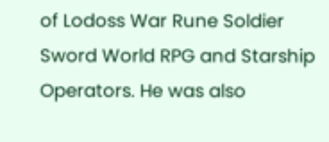of Lodoss War Rune Soldier Sword World RPG and Starship Operators. He was also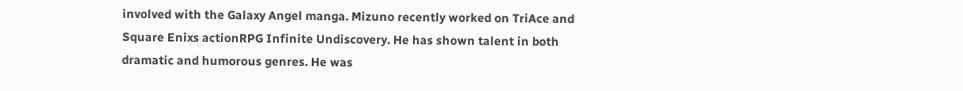involved with the Galaxy Angel manga. Mizuno recently worked on TriAce and Square Enixs actionRPG Infinite Undiscovery. He has shown talent in both dramatic and humorous genres. He was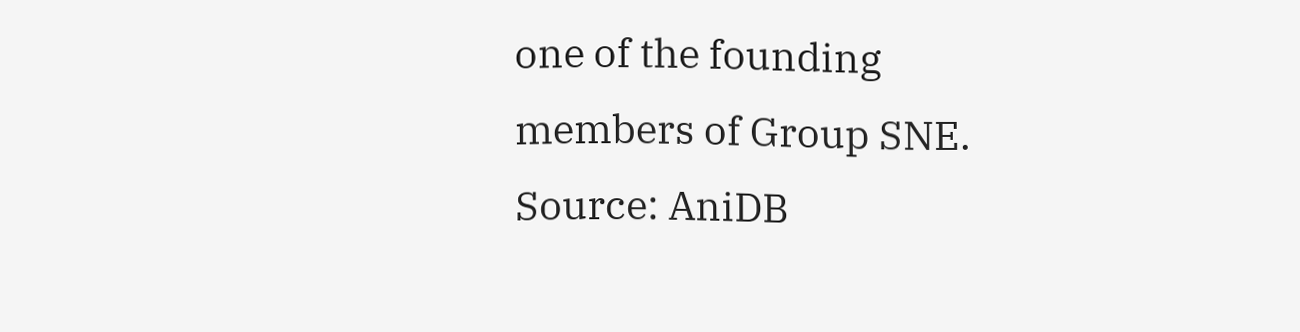one of the founding members of Group SNE. Source: AniDB